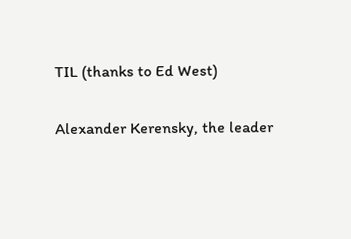TIL (thanks to Ed West)

Alexander Kerensky, the leader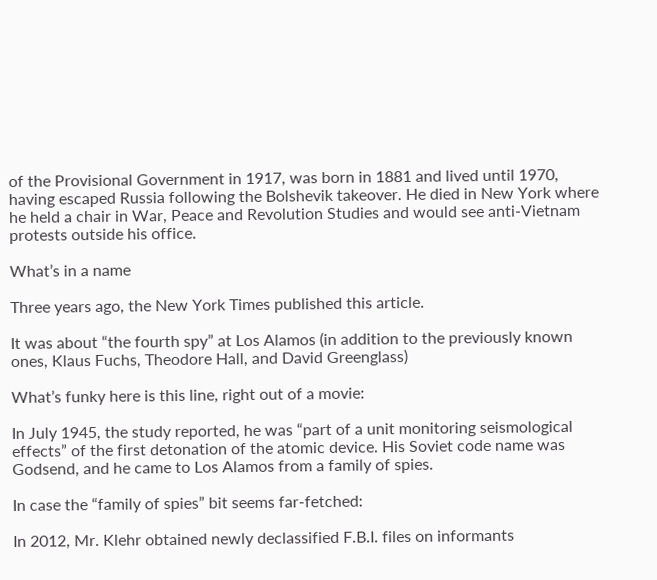of the Provisional Government in 1917, was born in 1881 and lived until 1970, having escaped Russia following the Bolshevik takeover. He died in New York where he held a chair in War, Peace and Revolution Studies and would see anti-Vietnam protests outside his office.

What’s in a name

Three years ago, the New York Times published this article.

It was about “the fourth spy” at Los Alamos (in addition to the previously known ones, Klaus Fuchs, Theodore Hall, and David Greenglass)

What’s funky here is this line, right out of a movie:

In July 1945, the study reported, he was “part of a unit monitoring seismological effects” of the first detonation of the atomic device. His Soviet code name was Godsend, and he came to Los Alamos from a family of spies.

In case the “family of spies” bit seems far-fetched:

In 2012, Mr. Klehr obtained newly declassified F.B.I. files on informants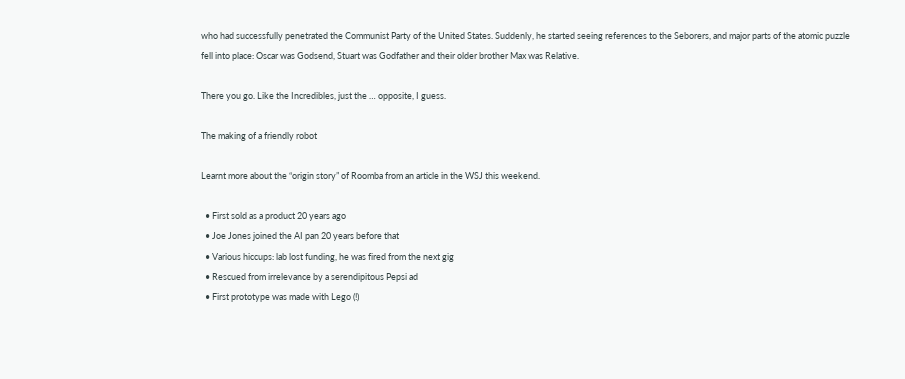who had successfully penetrated the Communist Party of the United States. Suddenly, he started seeing references to the Seborers, and major parts of the atomic puzzle fell into place: Oscar was Godsend, Stuart was Godfather and their older brother Max was Relative.

There you go. Like the Incredibles, just the … opposite, I guess.

The making of a friendly robot

Learnt more about the “origin story” of Roomba from an article in the WSJ this weekend.

  • First sold as a product 20 years ago
  • Joe Jones joined the AI pan 20 years before that
  • Various hiccups: lab lost funding, he was fired from the next gig
  • Rescued from irrelevance by a serendipitous Pepsi ad
  • First prototype was made with Lego (!)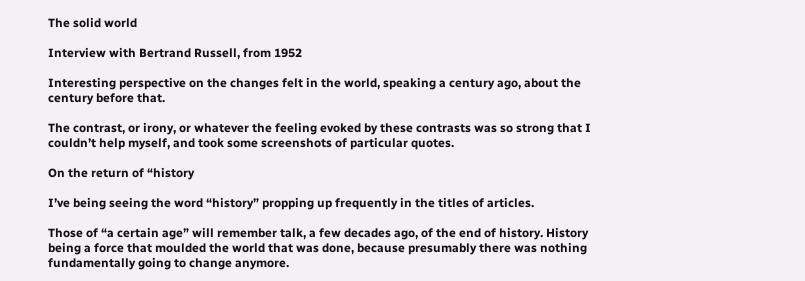The solid world

Interview with Bertrand Russell, from 1952

Interesting perspective on the changes felt in the world, speaking a century ago, about the century before that.

The contrast, or irony, or whatever the feeling evoked by these contrasts was so strong that I couldn’t help myself, and took some screenshots of particular quotes.

On the return of “history

I’ve being seeing the word “history” propping up frequently in the titles of articles.

Those of “a certain age” will remember talk, a few decades ago, of the end of history. History being a force that moulded the world that was done, because presumably there was nothing fundamentally going to change anymore.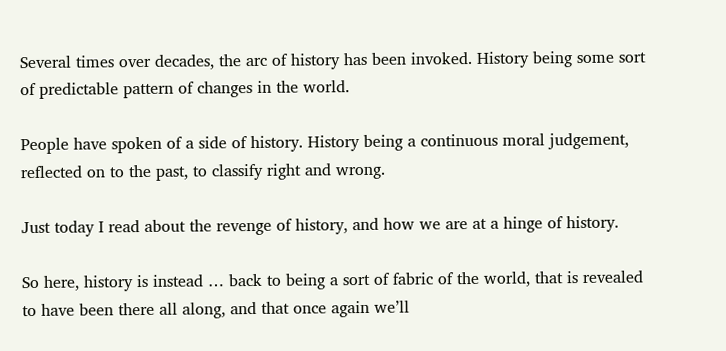Several times over decades, the arc of history has been invoked. History being some sort of predictable pattern of changes in the world.

People have spoken of a side of history. History being a continuous moral judgement, reflected on to the past, to classify right and wrong.

Just today I read about the revenge of history, and how we are at a hinge of history.

So here, history is instead … back to being a sort of fabric of the world, that is revealed to have been there all along, and that once again we’ll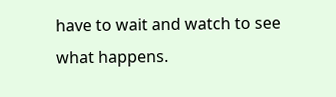have to wait and watch to see what happens.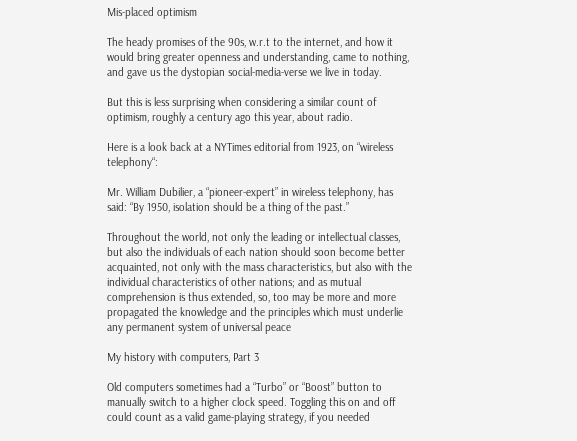Mis-placed optimism

The heady promises of the 90s, w.r.t to the internet, and how it would bring greater openness and understanding, came to nothing, and gave us the dystopian social-media-verse we live in today.

But this is less surprising when considering a similar count of optimism, roughly a century ago this year, about radio.

Here is a look back at a NYTimes editorial from 1923, on “wireless telephony“:

Mr. William Dubilier, a “pioneer-expert” in wireless telephony, has said: “By 1950, isolation should be a thing of the past.”

Throughout the world, not only the leading or intellectual classes, but also the individuals of each nation should soon become better acquainted, not only with the mass characteristics, but also with the individual characteristics of other nations; and as mutual comprehension is thus extended, so, too may be more and more propagated the knowledge and the principles which must underlie any permanent system of universal peace

My history with computers, Part 3

Old computers sometimes had a “Turbo” or “Boost” button to manually switch to a higher clock speed. Toggling this on and off could count as a valid game-playing strategy, if you needed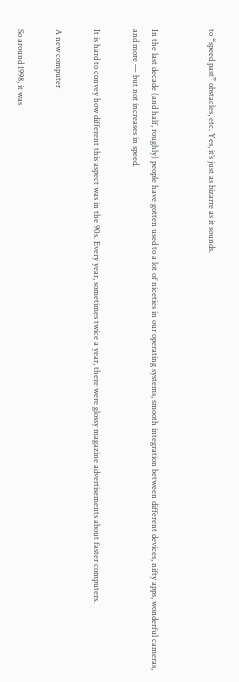to “speed past” obstacles, etc. Yes, it’s just as bizarre as it sounds.


In the last decade (and half, roughly) people have gotten used to a lot of niceties in our operating systems, smooth integration between different devices, nifty apps, wonderful cameras, and more — but not increases in speed.

It is hard to convey how different this aspect was in the 90s. Every year, sometimes twice a year, there were glossy magazine advertisements about faster computers.

A new computer

So around 1998, it was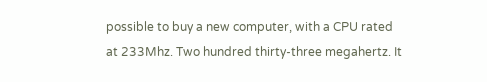possible to buy a new computer, with a CPU rated at 233Mhz. Two hundred thirty-three megahertz. It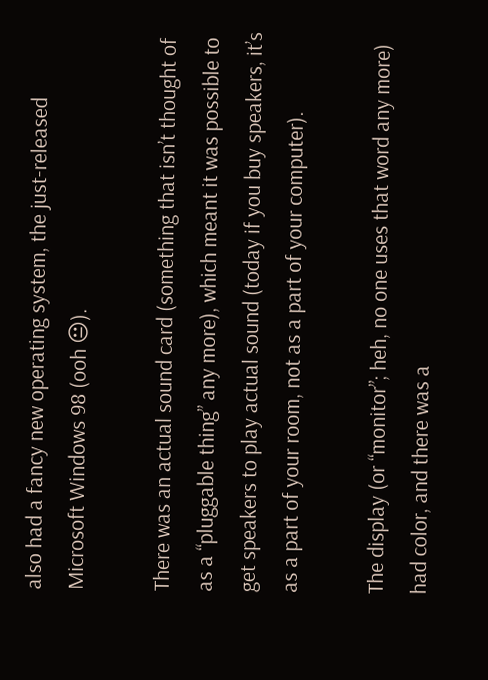also had a fancy new operating system, the just-released Microsoft Windows 98 (ooh 😐).

There was an actual sound card (something that isn’t thought of as a “pluggable thing” any more), which meant it was possible to get speakers to play actual sound (today if you buy speakers, it’s as a part of your room, not as a part of your computer).

The display (or “monitor”; heh, no one uses that word any more) had color, and there was a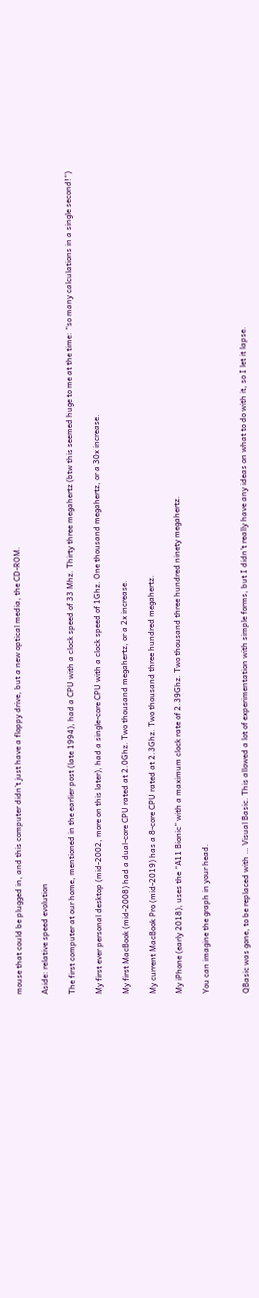mouse that could be plugged in, and this computer didn’t just have a floppy drive, but a new optical media, the CD-ROM.

Aside: relative speed evolution

The first computer at our home, mentioned in the earlier post (late 1994), had a CPU with a clock speed of 33 Mhz. Thirty three megahertz (btw this seemed huge to me at the time: “so many calculations in a single second!”)

My first ever personal desktop (mid-2002, more on this later), had a single-core CPU with a clock speed of 1Ghz. One thousand megahertz, or a 30x increase.

My first MacBook (mid-2008) had a dual-core CPU rated at 2.0Ghz. Two thousand megahertz, or a 2x increase.

My current MacBook Pro (mid-2019) has a 8-core CPU rated at 2.3Ghz. Two thousand three hundred megahertz.

My iPhone (early 2018), uses the “A11 Bionic” with a maximum clock rate of 2.39Ghz. Two thousand three hundred ninety megahertz.

You can imagine the graph in your head.


QBasic was gone, to be replaced with … Visual Basic. This allowed a lot of experimentation with simple forms, but I didn’t really have any ideas on what to do with it, so I let it lapse.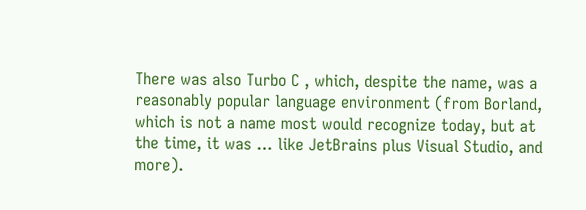There was also Turbo C , which, despite the name, was a reasonably popular language environment (from Borland, which is not a name most would recognize today, but at the time, it was … like JetBrains plus Visual Studio, and more).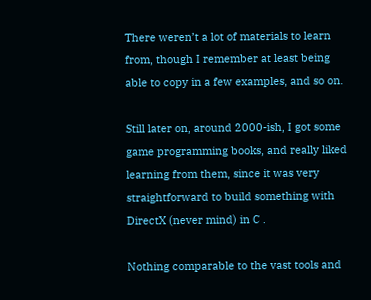There weren’t a lot of materials to learn from, though I remember at least being able to copy in a few examples, and so on.

Still later on, around 2000-ish, I got some game programming books, and really liked learning from them, since it was very straightforward to build something with DirectX (never mind) in C .

Nothing comparable to the vast tools and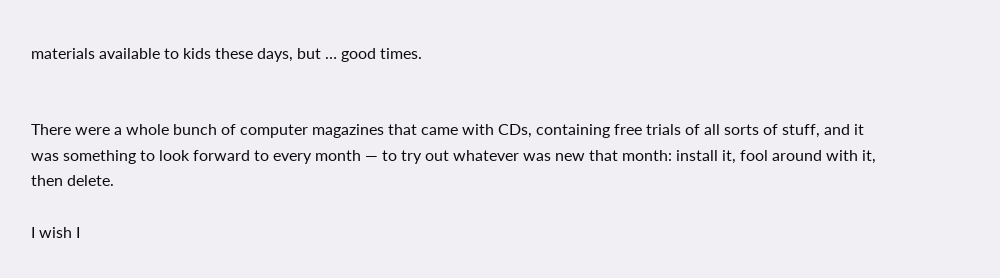materials available to kids these days, but … good times.


There were a whole bunch of computer magazines that came with CDs, containing free trials of all sorts of stuff, and it was something to look forward to every month — to try out whatever was new that month: install it, fool around with it, then delete.

I wish I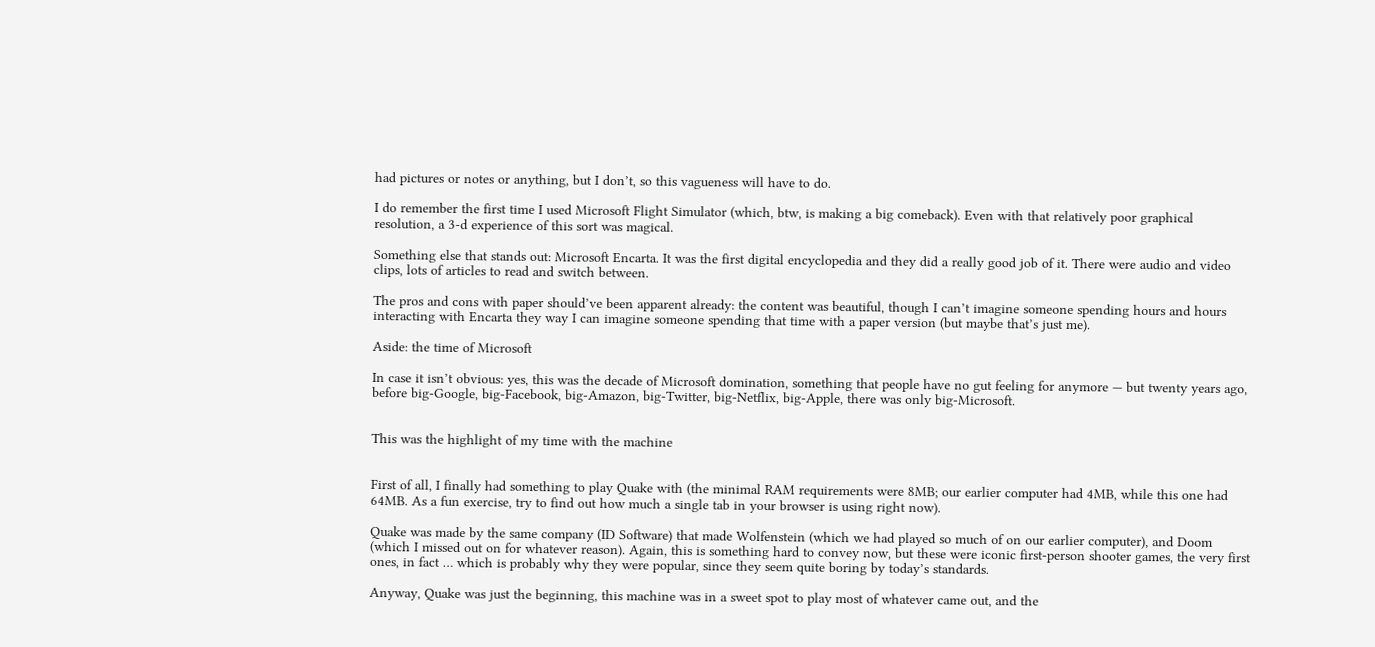had pictures or notes or anything, but I don’t, so this vagueness will have to do.

I do remember the first time I used Microsoft Flight Simulator (which, btw, is making a big comeback). Even with that relatively poor graphical resolution, a 3-d experience of this sort was magical.

Something else that stands out: Microsoft Encarta. It was the first digital encyclopedia and they did a really good job of it. There were audio and video clips, lots of articles to read and switch between.

The pros and cons with paper should’ve been apparent already: the content was beautiful, though I can’t imagine someone spending hours and hours interacting with Encarta they way I can imagine someone spending that time with a paper version (but maybe that’s just me).

Aside: the time of Microsoft

In case it isn’t obvious: yes, this was the decade of Microsoft domination, something that people have no gut feeling for anymore — but twenty years ago, before big-Google, big-Facebook, big-Amazon, big-Twitter, big-Netflix, big-Apple, there was only big-Microsoft.


This was the highlight of my time with the machine


First of all, I finally had something to play Quake with (the minimal RAM requirements were 8MB; our earlier computer had 4MB, while this one had 64MB. As a fun exercise, try to find out how much a single tab in your browser is using right now).

Quake was made by the same company (ID Software) that made Wolfenstein (which we had played so much of on our earlier computer), and Doom (which I missed out on for whatever reason). Again, this is something hard to convey now, but these were iconic first-person shooter games, the very first ones, in fact … which is probably why they were popular, since they seem quite boring by today’s standards.

Anyway, Quake was just the beginning, this machine was in a sweet spot to play most of whatever came out, and the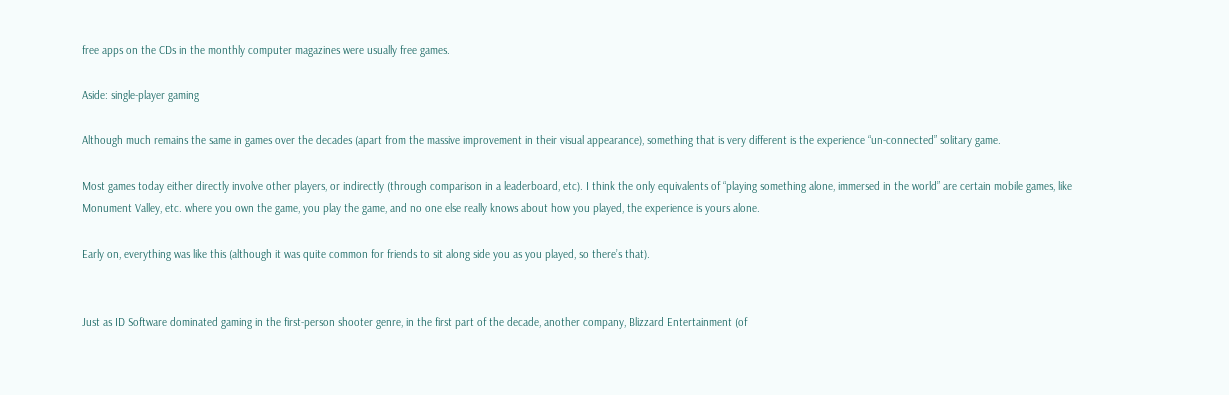free apps on the CDs in the monthly computer magazines were usually free games.

Aside: single-player gaming

Although much remains the same in games over the decades (apart from the massive improvement in their visual appearance), something that is very different is the experience “un-connected” solitary game.

Most games today either directly involve other players, or indirectly (through comparison in a leaderboard, etc). I think the only equivalents of “playing something alone, immersed in the world” are certain mobile games, like Monument Valley, etc. where you own the game, you play the game, and no one else really knows about how you played, the experience is yours alone.

Early on, everything was like this (although it was quite common for friends to sit along side you as you played, so there’s that).


Just as ID Software dominated gaming in the first-person shooter genre, in the first part of the decade, another company, Blizzard Entertainment (of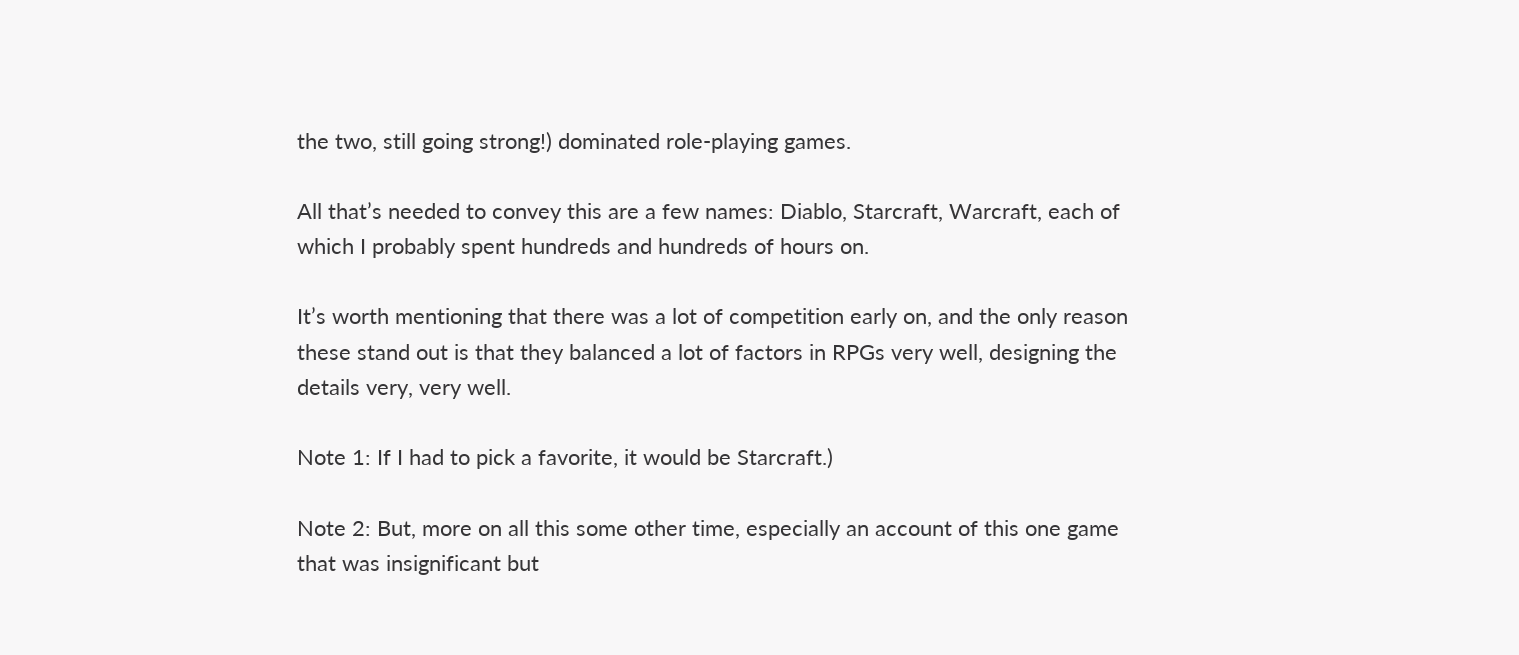the two, still going strong!) dominated role-playing games.

All that’s needed to convey this are a few names: Diablo, Starcraft, Warcraft, each of which I probably spent hundreds and hundreds of hours on.

It’s worth mentioning that there was a lot of competition early on, and the only reason these stand out is that they balanced a lot of factors in RPGs very well, designing the details very, very well.

Note 1: If I had to pick a favorite, it would be Starcraft.)

Note 2: But, more on all this some other time, especially an account of this one game that was insignificant but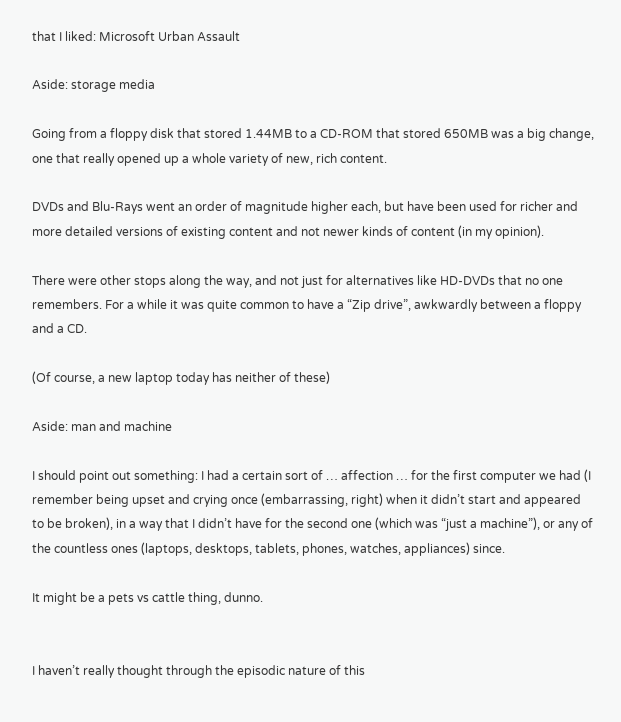that I liked: Microsoft Urban Assault

Aside: storage media

Going from a floppy disk that stored 1.44MB to a CD-ROM that stored 650MB was a big change, one that really opened up a whole variety of new, rich content.

DVDs and Blu-Rays went an order of magnitude higher each, but have been used for richer and more detailed versions of existing content and not newer kinds of content (in my opinion).

There were other stops along the way, and not just for alternatives like HD-DVDs that no one remembers. For a while it was quite common to have a “Zip drive”, awkwardly between a floppy and a CD.

(Of course, a new laptop today has neither of these)

Aside: man and machine

I should point out something: I had a certain sort of … affection … for the first computer we had (I remember being upset and crying once (embarrassing, right) when it didn’t start and appeared to be broken), in a way that I didn’t have for the second one (which was “just a machine”), or any of the countless ones (laptops, desktops, tablets, phones, watches, appliances) since.

It might be a pets vs cattle thing, dunno.


I haven’t really thought through the episodic nature of this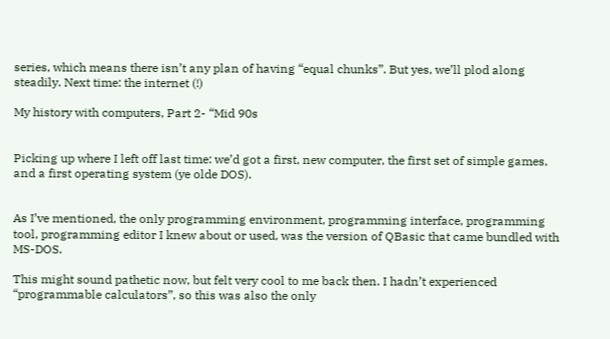series, which means there isn’t any plan of having “equal chunks”. But yes, we’ll plod along steadily. Next time: the internet (!)

My history with computers, Part 2- “Mid 90s


Picking up where I left off last time: we’d got a first, new computer, the first set of simple games, and a first operating system (ye olde DOS).


As I’ve mentioned, the only programming environment, programming interface, programming tool, programming editor I knew about or used, was the version of QBasic that came bundled with MS-DOS.

This might sound pathetic now, but felt very cool to me back then. I hadn’t experienced “programmable calculators”, so this was also the only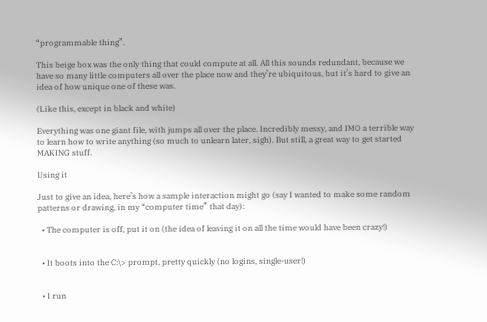“programmable thing”.

This beige box was the only thing that could compute at all. All this sounds redundant, because we have so many little computers all over the place now and they’re ubiquitous, but it’s hard to give an idea of how unique one of these was.

(Like this, except in black and white)

Everything was one giant file, with jumps all over the place. Incredibly messy, and IMO a terrible way to learn how to write anything (so much to unlearn later, sigh). But still, a great way to get started MAKING stuff.

Using it

Just to give an idea, here’s how a sample interaction might go (say I wanted to make some random patterns or drawing, in my “computer time” that day):

  • The computer is off, put it on (the idea of leaving it on all the time would have been crazy!)


  • It boots into the C:\> prompt, pretty quickly (no logins, single-user!)


  • I run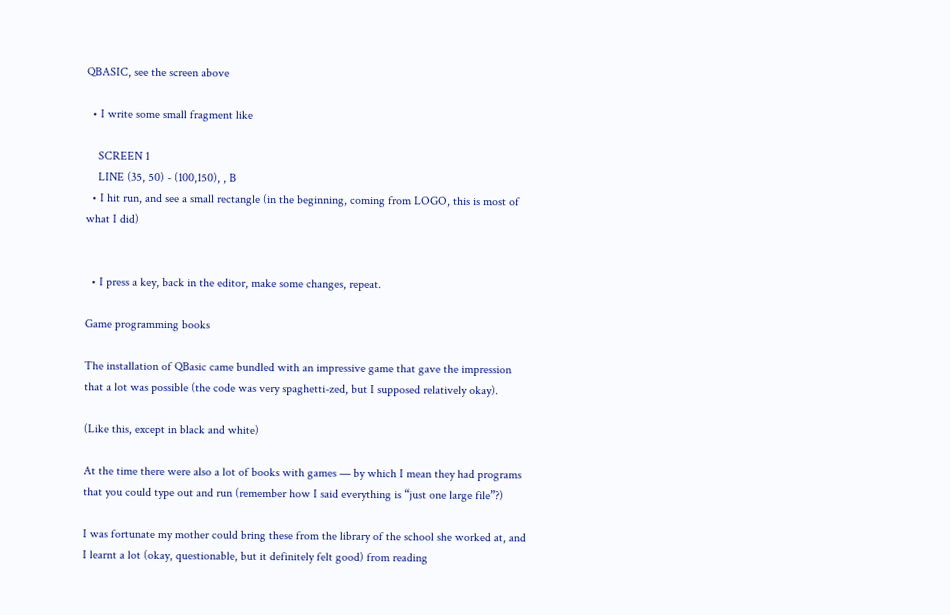QBASIC, see the screen above

  • I write some small fragment like

    SCREEN 1
    LINE (35, 50) - (100,150), , B
  • I hit run, and see a small rectangle (in the beginning, coming from LOGO, this is most of what I did)


  • I press a key, back in the editor, make some changes, repeat.

Game programming books

The installation of QBasic came bundled with an impressive game that gave the impression that a lot was possible (the code was very spaghetti-zed, but I supposed relatively okay).

(Like this, except in black and white)

At the time there were also a lot of books with games — by which I mean they had programs that you could type out and run (remember how I said everything is “just one large file”?)

I was fortunate my mother could bring these from the library of the school she worked at, and I learnt a lot (okay, questionable, but it definitely felt good) from reading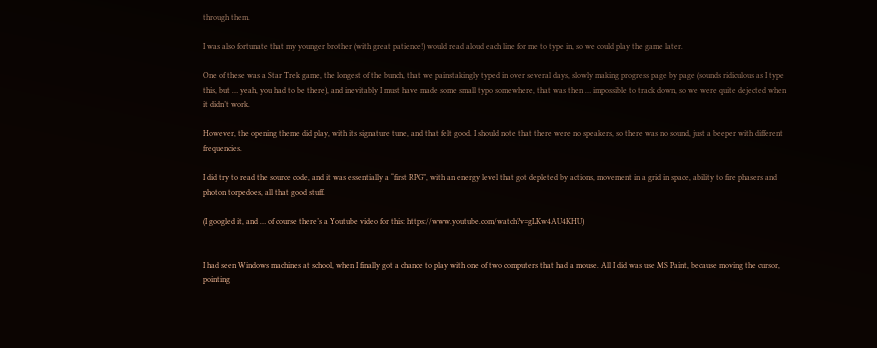through them.

I was also fortunate that my younger brother (with great patience!) would read aloud each line for me to type in, so we could play the game later.

One of these was a Star Trek game, the longest of the bunch, that we painstakingly typed in over several days, slowly making progress page by page (sounds ridiculous as I type this, but … yeah, you had to be there), and inevitably I must have made some small typo somewhere, that was then … impossible to track down, so we were quite dejected when it didn’t work.

However, the opening theme did play, with its signature tune, and that felt good. I should note that there were no speakers, so there was no sound, just a beeper with different frequencies.

I did try to read the source code, and it was essentially a “first RPG”, with an energy level that got depleted by actions, movement in a grid in space, ability to fire phasers and photon torpedoes, all that good stuff.

(I googled it, and … of course there’s a Youtube video for this: https://www.youtube.com/watch?v=gLKw4AU4KHU)


I had seen Windows machines at school, when I finally got a chance to play with one of two computers that had a mouse. All I did was use MS Paint, because moving the cursor, pointing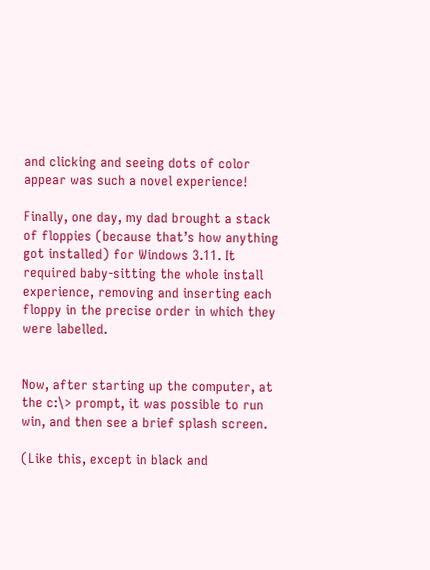and clicking and seeing dots of color appear was such a novel experience!

Finally, one day, my dad brought a stack of floppies (because that’s how anything got installed) for Windows 3.11. It required baby-sitting the whole install experience, removing and inserting each floppy in the precise order in which they were labelled.


Now, after starting up the computer, at the c:\> prompt, it was possible to run win, and then see a brief splash screen.

(Like this, except in black and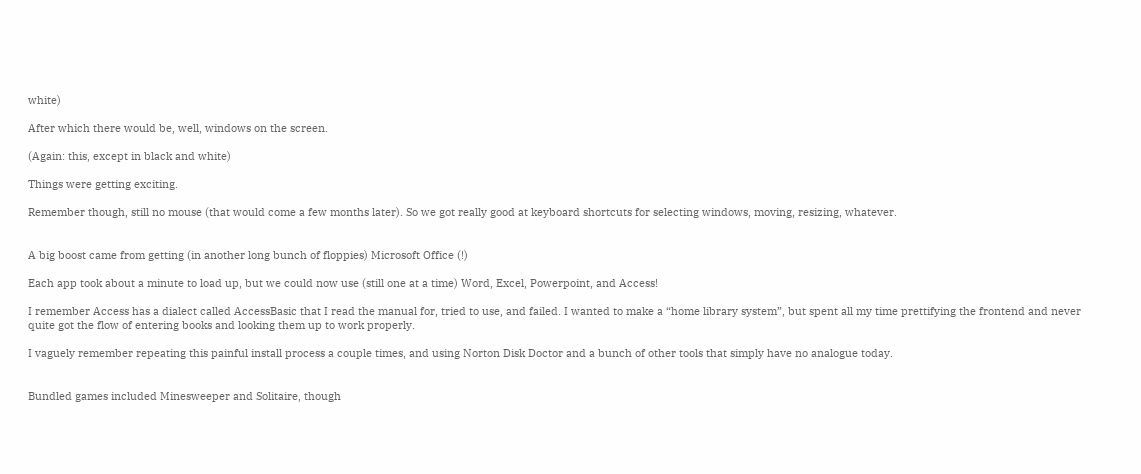white)

After which there would be, well, windows on the screen.

(Again: this, except in black and white)

Things were getting exciting.

Remember though, still no mouse (that would come a few months later). So we got really good at keyboard shortcuts for selecting windows, moving, resizing, whatever.


A big boost came from getting (in another long bunch of floppies) Microsoft Office (!)

Each app took about a minute to load up, but we could now use (still one at a time) Word, Excel, Powerpoint, and Access!

I remember Access has a dialect called AccessBasic that I read the manual for, tried to use, and failed. I wanted to make a “home library system”, but spent all my time prettifying the frontend and never quite got the flow of entering books and looking them up to work properly.

I vaguely remember repeating this painful install process a couple times, and using Norton Disk Doctor and a bunch of other tools that simply have no analogue today.


Bundled games included Minesweeper and Solitaire, though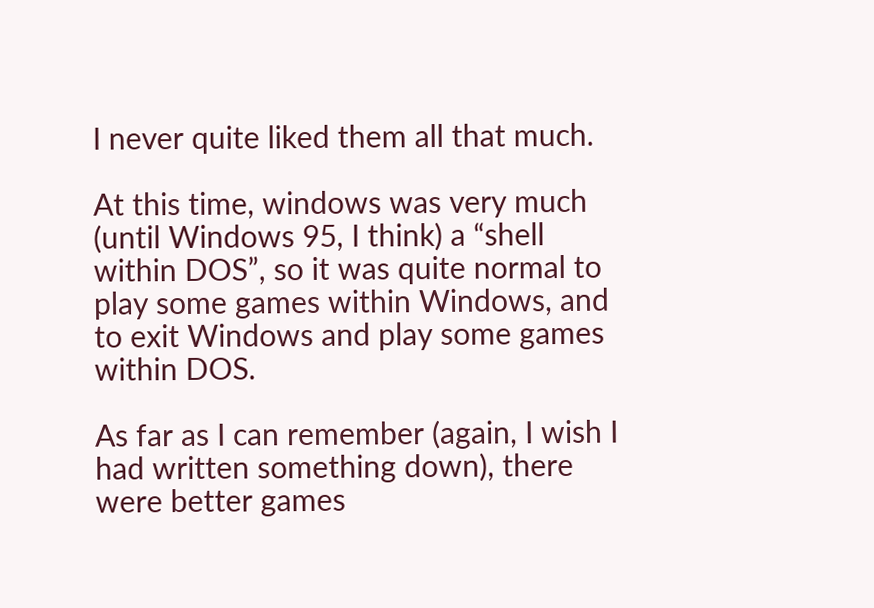I never quite liked them all that much.

At this time, windows was very much (until Windows 95, I think) a “shell within DOS”, so it was quite normal to play some games within Windows, and to exit Windows and play some games within DOS.

As far as I can remember (again, I wish I had written something down), there were better games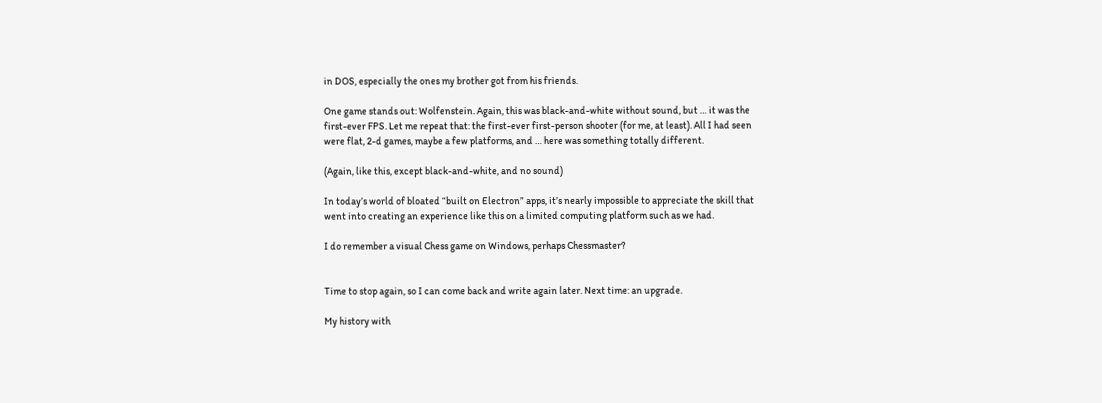in DOS, especially the ones my brother got from his friends.

One game stands out: Wolfenstein. Again, this was black-and-white without sound, but … it was the first-ever FPS. Let me repeat that: the first-ever first-person shooter (for me, at least). All I had seen were flat, 2-d games, maybe a few platforms, and … here was something totally different.

(Again, like this, except black-and-white, and no sound)

In today’s world of bloated “built on Electron” apps, it’s nearly impossible to appreciate the skill that went into creating an experience like this on a limited computing platform such as we had.

I do remember a visual Chess game on Windows, perhaps Chessmaster?


Time to stop again, so I can come back and write again later. Next time: an upgrade.

My history with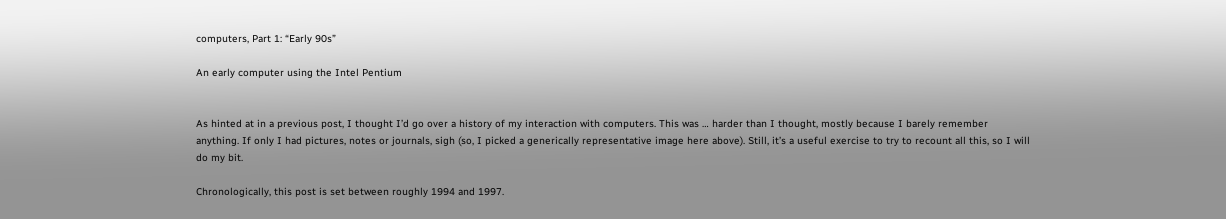computers, Part 1: “Early 90s”

An early computer using the Intel Pentium


As hinted at in a previous post, I thought I’d go over a history of my interaction with computers. This was … harder than I thought, mostly because I barely remember anything. If only I had pictures, notes or journals, sigh (so, I picked a generically representative image here above). Still, it’s a useful exercise to try to recount all this, so I will do my bit.

Chronologically, this post is set between roughly 1994 and 1997.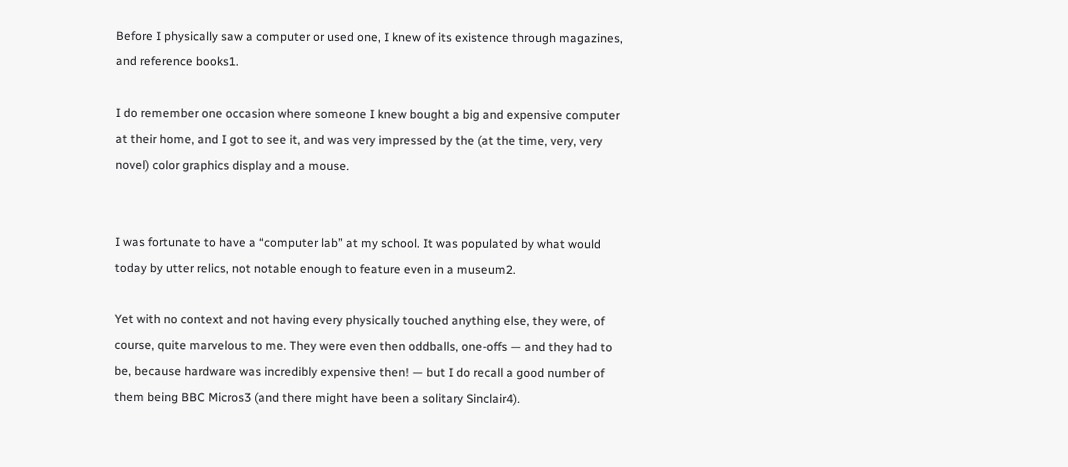Before I physically saw a computer or used one, I knew of its existence through magazines, and reference books1.

I do remember one occasion where someone I knew bought a big and expensive computer at their home, and I got to see it, and was very impressed by the (at the time, very, very novel) color graphics display and a mouse.


I was fortunate to have a “computer lab” at my school. It was populated by what would today by utter relics, not notable enough to feature even in a museum2.

Yet with no context and not having every physically touched anything else, they were, of course, quite marvelous to me. They were even then oddballs, one-offs — and they had to be, because hardware was incredibly expensive then! — but I do recall a good number of them being BBC Micros3 (and there might have been a solitary Sinclair4).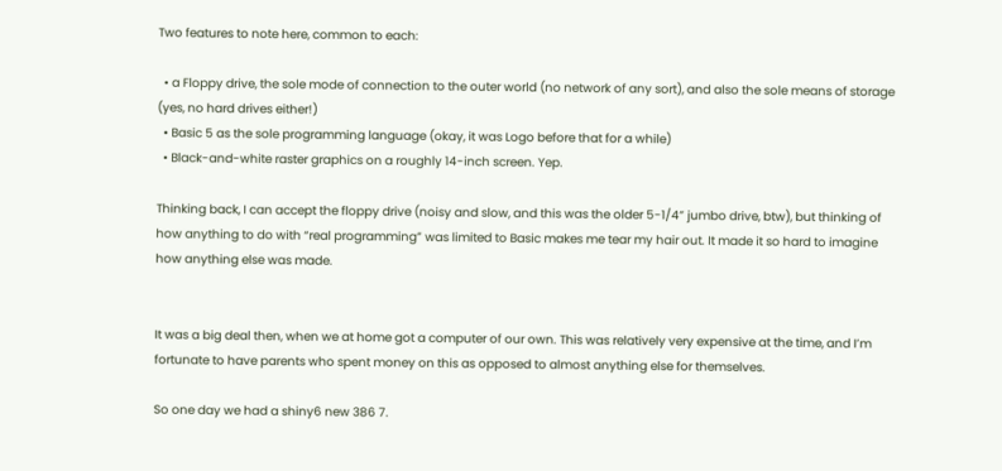Two features to note here, common to each:

  • a Floppy drive, the sole mode of connection to the outer world (no network of any sort), and also the sole means of storage (yes, no hard drives either!)
  • Basic 5 as the sole programming language (okay, it was Logo before that for a while)
  • Black-and-white raster graphics on a roughly 14-inch screen. Yep.

Thinking back, I can accept the floppy drive (noisy and slow, and this was the older 5-1/4” jumbo drive, btw), but thinking of how anything to do with “real programming” was limited to Basic makes me tear my hair out. It made it so hard to imagine how anything else was made.


It was a big deal then, when we at home got a computer of our own. This was relatively very expensive at the time, and I’m fortunate to have parents who spent money on this as opposed to almost anything else for themselves.

So one day we had a shiny6 new 386 7.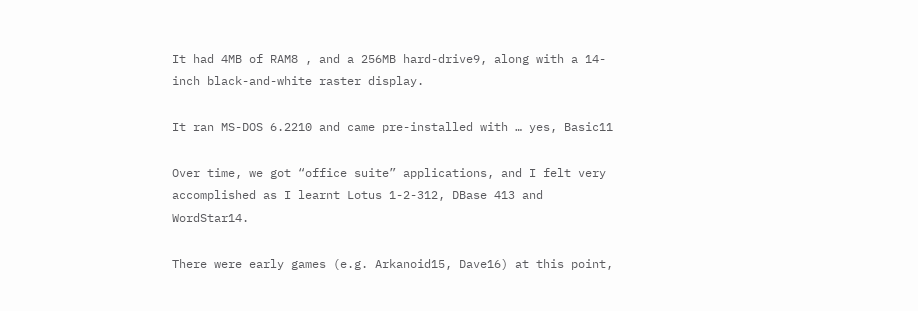It had 4MB of RAM8 , and a 256MB hard-drive9, along with a 14-inch black-and-white raster display.

It ran MS-DOS 6.2210 and came pre-installed with … yes, Basic11

Over time, we got “office suite” applications, and I felt very accomplished as I learnt Lotus 1-2-312, DBase 413 and WordStar14.

There were early games (e.g. Arkanoid15, Dave16) at this point,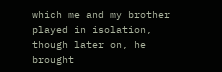which me and my brother played in isolation, though later on, he brought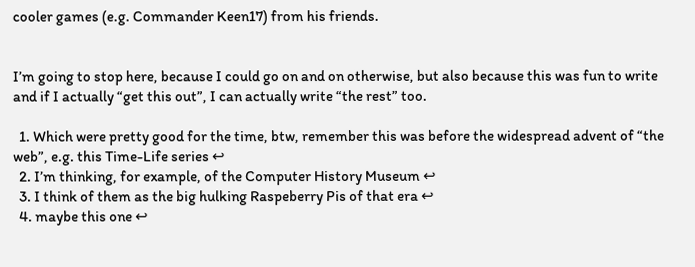cooler games (e.g. Commander Keen17) from his friends.


I’m going to stop here, because I could go on and on otherwise, but also because this was fun to write and if I actually “get this out”, I can actually write “the rest” too.

  1. Which were pretty good for the time, btw, remember this was before the widespread advent of “the web”, e.g. this Time-Life series ↩
  2. I’m thinking, for example, of the Computer History Museum ↩
  3. I think of them as the big hulking Raspeberry Pis of that era ↩
  4. maybe this one ↩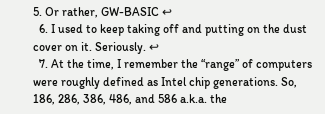5. Or rather, GW-BASIC ↩
  6. I used to keep taking off and putting on the dust cover on it. Seriously. ↩
  7. At the time, I remember the “range” of computers were roughly defined as Intel chip generations. So, 186, 286, 386, 486, and 586 a.k.a. the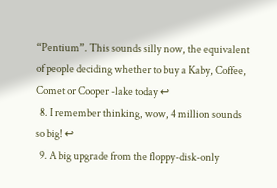“Pentium”. This sounds silly now, the equivalent of people deciding whether to buy a Kaby, Coffee, Comet or Cooper -lake today ↩
  8. I remember thinking, wow, 4 million sounds so big! ↩
  9. A big upgrade from the floppy-disk-only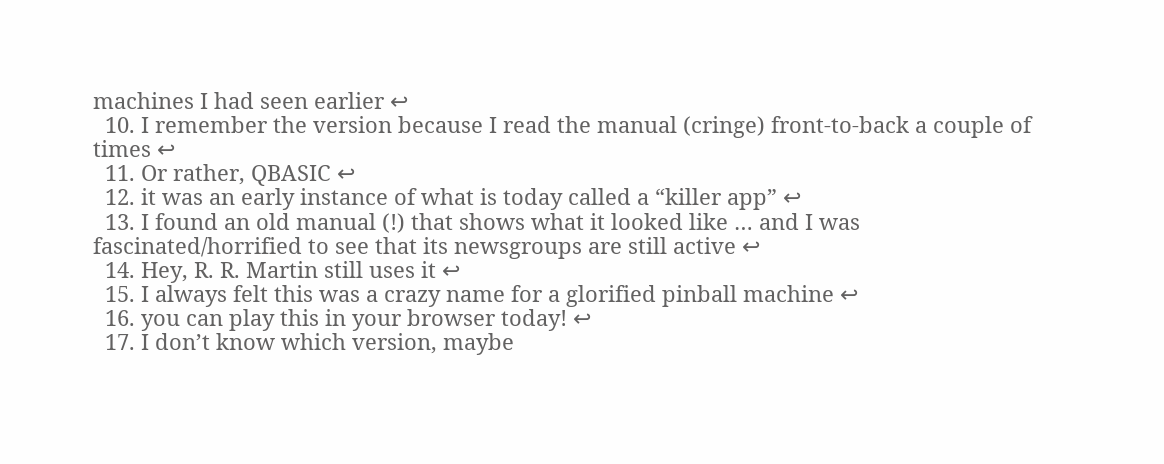machines I had seen earlier ↩
  10. I remember the version because I read the manual (cringe) front-to-back a couple of times ↩
  11. Or rather, QBASIC ↩
  12. it was an early instance of what is today called a “killer app” ↩
  13. I found an old manual (!) that shows what it looked like … and I was fascinated/horrified to see that its newsgroups are still active ↩
  14. Hey, R. R. Martin still uses it ↩
  15. I always felt this was a crazy name for a glorified pinball machine ↩
  16. you can play this in your browser today! ↩
  17. I don’t know which version, maybe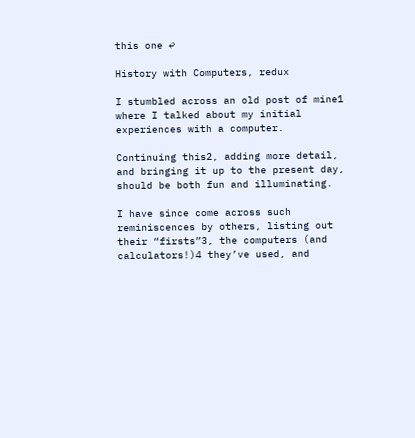this one ↩

History with Computers, redux

I stumbled across an old post of mine1 where I talked about my initial experiences with a computer.

Continuing this2, adding more detail, and bringing it up to the present day, should be both fun and illuminating.

I have since come across such reminiscences by others, listing out their “firsts”3, the computers (and calculators!)4 they’ve used, and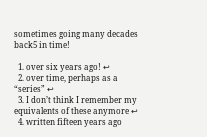sometimes going many decades back5 in time!

  1. over six years ago! ↩
  2. over time, perhaps as a “series” ↩
  3. I don’t think I remember my equivalents of these anymore ↩
  4. written fifteen years ago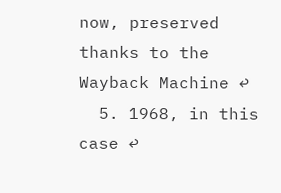now, preserved thanks to the Wayback Machine ↩
  5. 1968, in this case ↩